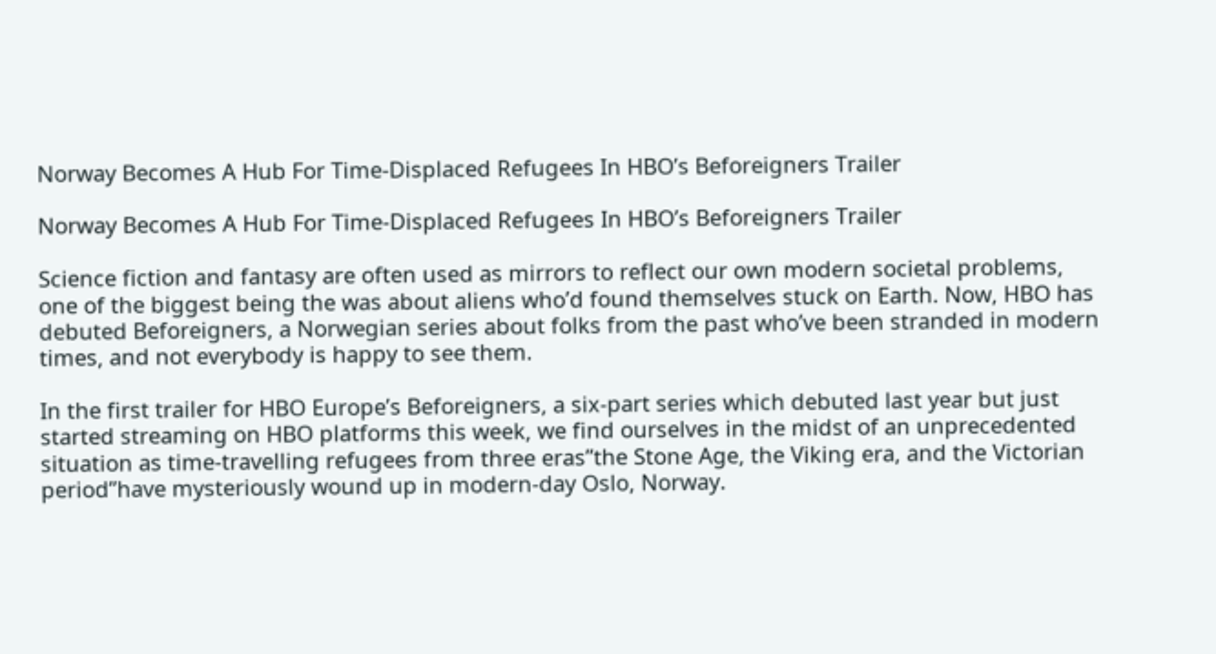Norway Becomes A Hub For Time-Displaced Refugees In HBO’s Beforeigners Trailer

Norway Becomes A Hub For Time-Displaced Refugees In HBO’s Beforeigners Trailer

Science fiction and fantasy are often used as mirrors to reflect our own modern societal problems, one of the biggest being the was about aliens who’d found themselves stuck on Earth. Now, HBO has debuted Beforeigners, a Norwegian series about folks from the past who’ve been stranded in modern times, and not everybody is happy to see them.

In the first trailer for HBO Europe’s Beforeigners, a six-part series which debuted last year but just started streaming on HBO platforms this week, we find ourselves in the midst of an unprecedented situation as time-travelling refugees from three eras”the Stone Age, the Viking era, and the Victorian period”have mysteriously wound up in modern-day Oslo, Norway.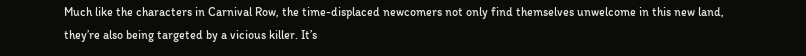Much like the characters in Carnival Row, the time-displaced newcomers not only find themselves unwelcome in this new land, they’re also being targeted by a vicious killer. It’s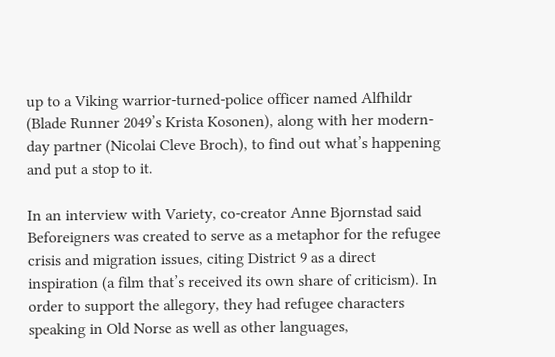up to a Viking warrior-turned-police officer named Alfhildr (Blade Runner 2049’s Krista Kosonen), along with her modern-day partner (Nicolai Cleve Broch), to find out what’s happening and put a stop to it.

In an interview with Variety, co-creator Anne Bjornstad said Beforeigners was created to serve as a metaphor for the refugee crisis and migration issues, citing District 9 as a direct inspiration (a film that’s received its own share of criticism). In order to support the allegory, they had refugee characters speaking in Old Norse as well as other languages,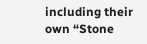including their own “Stone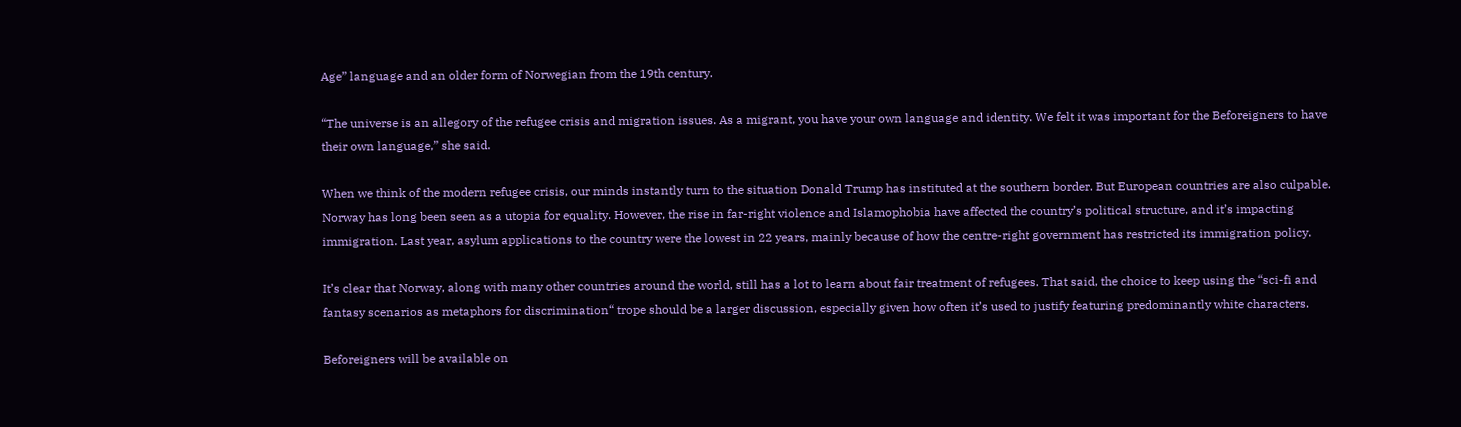Age” language and an older form of Norwegian from the 19th century.

“The universe is an allegory of the refugee crisis and migration issues. As a migrant, you have your own language and identity. We felt it was important for the Beforeigners to have their own language,” she said.

When we think of the modern refugee crisis, our minds instantly turn to the situation Donald Trump has instituted at the southern border. But European countries are also culpable. Norway has long been seen as a utopia for equality. However, the rise in far-right violence and Islamophobia have affected the country’s political structure, and it’s impacting immigration. Last year, asylum applications to the country were the lowest in 22 years, mainly because of how the centre-right government has restricted its immigration policy.

It’s clear that Norway, along with many other countries around the world, still has a lot to learn about fair treatment of refugees. That said, the choice to keep using the “sci-fi and fantasy scenarios as metaphors for discrimination“ trope should be a larger discussion, especially given how often it’s used to justify featuring predominantly white characters.

Beforeigners will be available on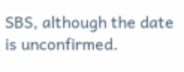SBS, although the date is unconfirmed.